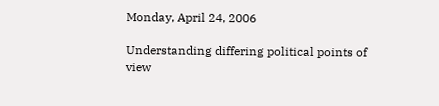Monday, April 24, 2006

Understanding differing political points of view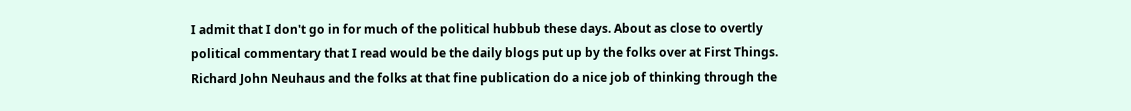I admit that I don't go in for much of the political hubbub these days. About as close to overtly political commentary that I read would be the daily blogs put up by the folks over at First Things. Richard John Neuhaus and the folks at that fine publication do a nice job of thinking through the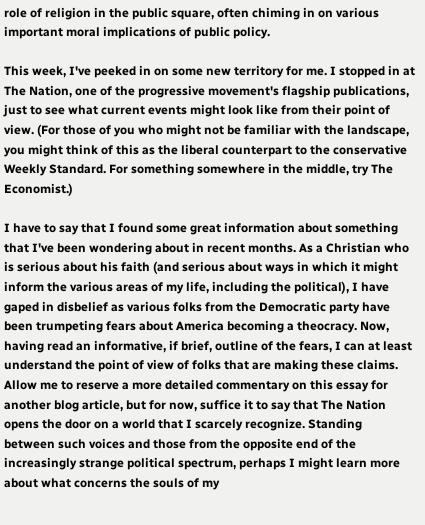role of religion in the public square, often chiming in on various important moral implications of public policy.

This week, I've peeked in on some new territory for me. I stopped in at The Nation, one of the progressive movement's flagship publications, just to see what current events might look like from their point of view. (For those of you who might not be familiar with the landscape, you might think of this as the liberal counterpart to the conservative Weekly Standard. For something somewhere in the middle, try The Economist.)

I have to say that I found some great information about something that I've been wondering about in recent months. As a Christian who is serious about his faith (and serious about ways in which it might inform the various areas of my life, including the political), I have gaped in disbelief as various folks from the Democratic party have been trumpeting fears about America becoming a theocracy. Now, having read an informative, if brief, outline of the fears, I can at least understand the point of view of folks that are making these claims. Allow me to reserve a more detailed commentary on this essay for another blog article, but for now, suffice it to say that The Nation opens the door on a world that I scarcely recognize. Standing between such voices and those from the opposite end of the increasingly strange political spectrum, perhaps I might learn more about what concerns the souls of my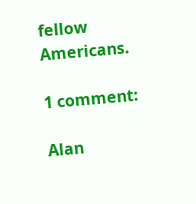fellow Americans.

1 comment:

Alan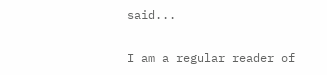said...

I am a regular reader of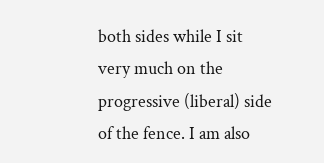both sides while I sit very much on the progressive (liberal) side of the fence. I am also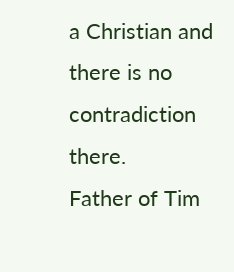a Christian and there is no contradiction there.
Father of Tim